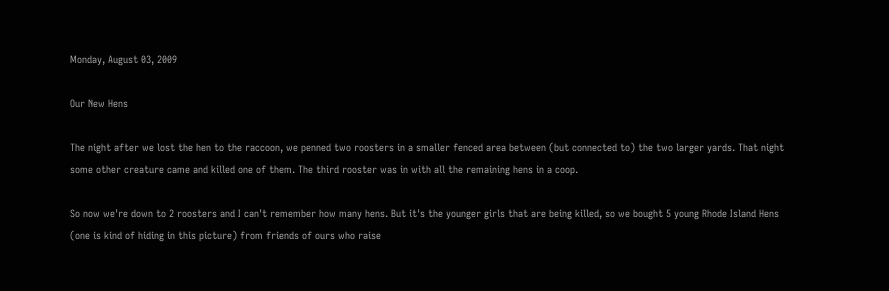Monday, August 03, 2009

Our New Hens

The night after we lost the hen to the raccoon, we penned two roosters in a smaller fenced area between (but connected to) the two larger yards. That night some other creature came and killed one of them. The third rooster was in with all the remaining hens in a coop.

So now we're down to 2 roosters and I can't remember how many hens. But it's the younger girls that are being killed, so we bought 5 young Rhode Island Hens (one is kind of hiding in this picture) from friends of ours who raise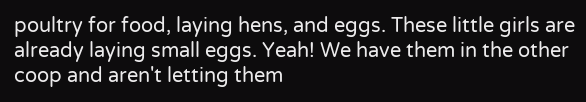poultry for food, laying hens, and eggs. These little girls are already laying small eggs. Yeah! We have them in the other coop and aren't letting them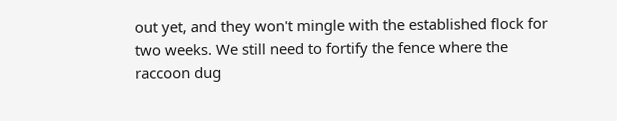out yet, and they won't mingle with the established flock for two weeks. We still need to fortify the fence where the raccoon dug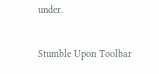under.

Stumble Upon Toolbar